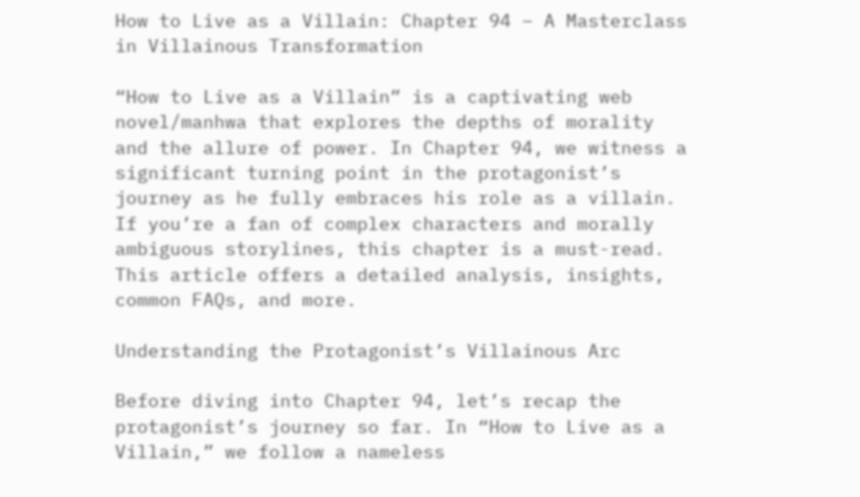How to Live as a Villain: Chapter 94 – A Masterclass in Villainous Transformation

“How to Live as a Villain” is a captivating web novel/manhwa that explores the depths of morality and the allure of power. In Chapter 94, we witness a significant turning point in the protagonist’s journey as he fully embraces his role as a villain. If you’re a fan of complex characters and morally ambiguous storylines, this chapter is a must-read. This article offers a detailed analysis, insights, common FAQs, and more.

Understanding the Protagonist’s Villainous Arc

Before diving into Chapter 94, let’s recap the protagonist’s journey so far. In “How to Live as a Villain,” we follow a nameless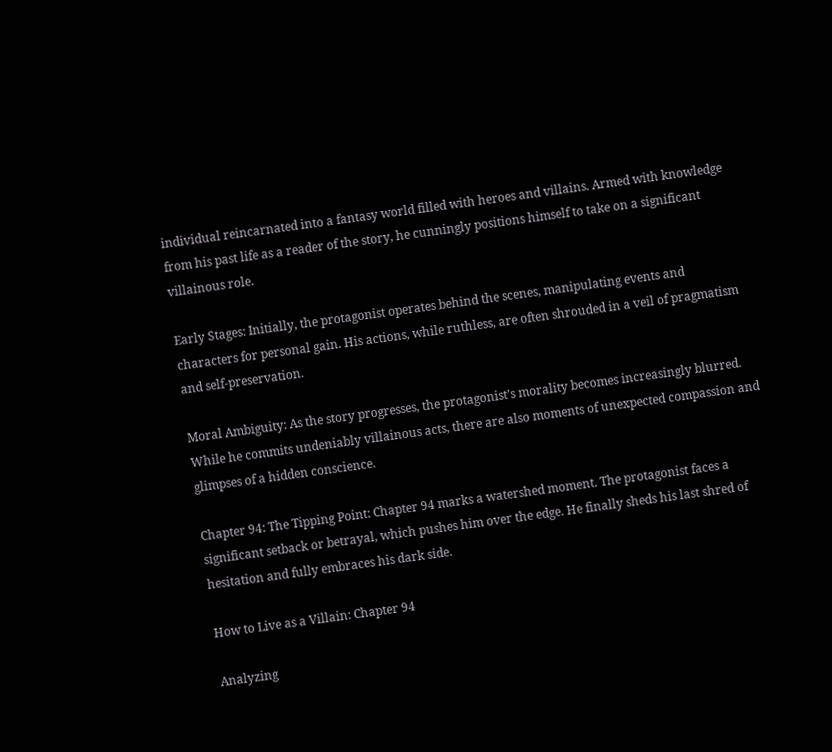individual reincarnated into a fantasy world filled with heroes and villains. Armed with knowledge from his past life as a reader of the story, he cunningly positions himself to take on a significant villainous role.

Early Stages: Initially, the protagonist operates behind the scenes, manipulating events and characters for personal gain. His actions, while ruthless, are often shrouded in a veil of pragmatism and self-preservation.

Moral Ambiguity: As the story progresses, the protagonist’s morality becomes increasingly blurred. While he commits undeniably villainous acts, there are also moments of unexpected compassion and glimpses of a hidden conscience.

Chapter 94: The Tipping Point: Chapter 94 marks a watershed moment. The protagonist faces a significant setback or betrayal, which pushes him over the edge. He finally sheds his last shred of hesitation and fully embraces his dark side.

How to Live as a Villain: Chapter 94

Analyzing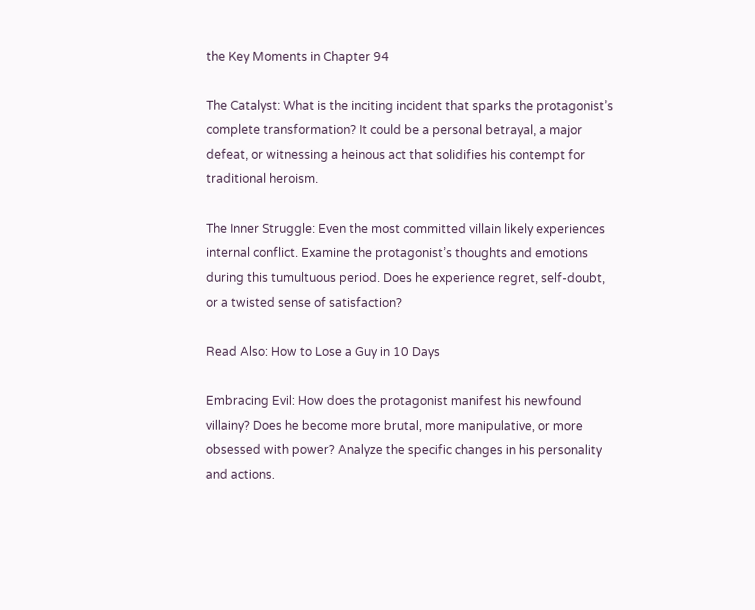the Key Moments in Chapter 94

The Catalyst: What is the inciting incident that sparks the protagonist’s complete transformation? It could be a personal betrayal, a major defeat, or witnessing a heinous act that solidifies his contempt for traditional heroism.

The Inner Struggle: Even the most committed villain likely experiences internal conflict. Examine the protagonist’s thoughts and emotions during this tumultuous period. Does he experience regret, self-doubt, or a twisted sense of satisfaction?

Read Also: How to Lose a Guy in 10 Days

Embracing Evil: How does the protagonist manifest his newfound villainy? Does he become more brutal, more manipulative, or more obsessed with power? Analyze the specific changes in his personality and actions.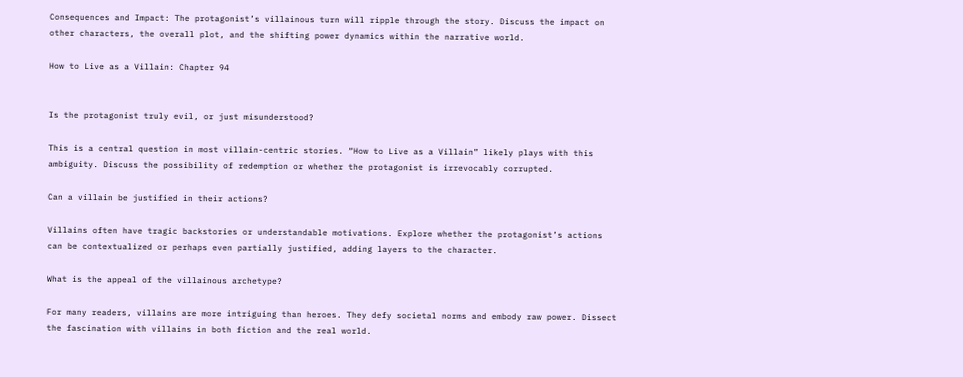Consequences and Impact: The protagonist’s villainous turn will ripple through the story. Discuss the impact on other characters, the overall plot, and the shifting power dynamics within the narrative world.

How to Live as a Villain: Chapter 94


Is the protagonist truly evil, or just misunderstood?

This is a central question in most villain-centric stories. “How to Live as a Villain” likely plays with this ambiguity. Discuss the possibility of redemption or whether the protagonist is irrevocably corrupted.

Can a villain be justified in their actions?

Villains often have tragic backstories or understandable motivations. Explore whether the protagonist’s actions can be contextualized or perhaps even partially justified, adding layers to the character.

What is the appeal of the villainous archetype?

For many readers, villains are more intriguing than heroes. They defy societal norms and embody raw power. Dissect the fascination with villains in both fiction and the real world.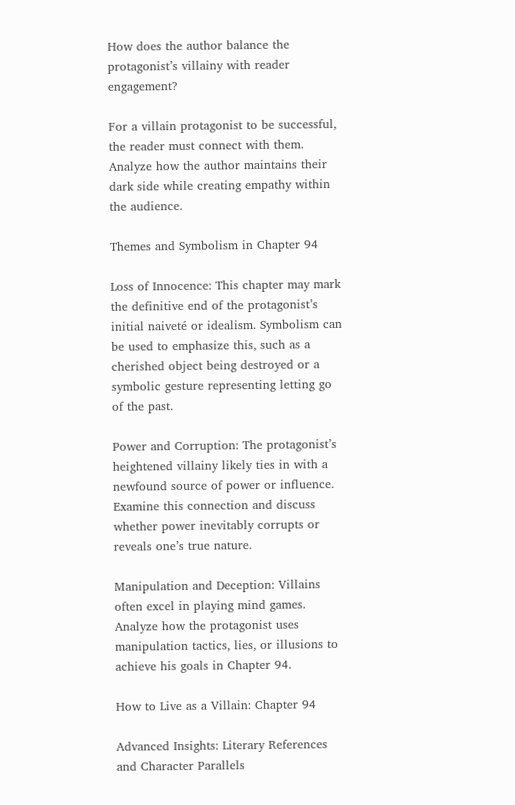How does the author balance the protagonist’s villainy with reader engagement?

For a villain protagonist to be successful, the reader must connect with them. Analyze how the author maintains their dark side while creating empathy within the audience.

Themes and Symbolism in Chapter 94

Loss of Innocence: This chapter may mark the definitive end of the protagonist’s initial naiveté or idealism. Symbolism can be used to emphasize this, such as a cherished object being destroyed or a symbolic gesture representing letting go of the past.

Power and Corruption: The protagonist’s heightened villainy likely ties in with a newfound source of power or influence. Examine this connection and discuss whether power inevitably corrupts or reveals one’s true nature.

Manipulation and Deception: Villains often excel in playing mind games. Analyze how the protagonist uses manipulation tactics, lies, or illusions to achieve his goals in Chapter 94.

How to Live as a Villain: Chapter 94

Advanced Insights: Literary References and Character Parallels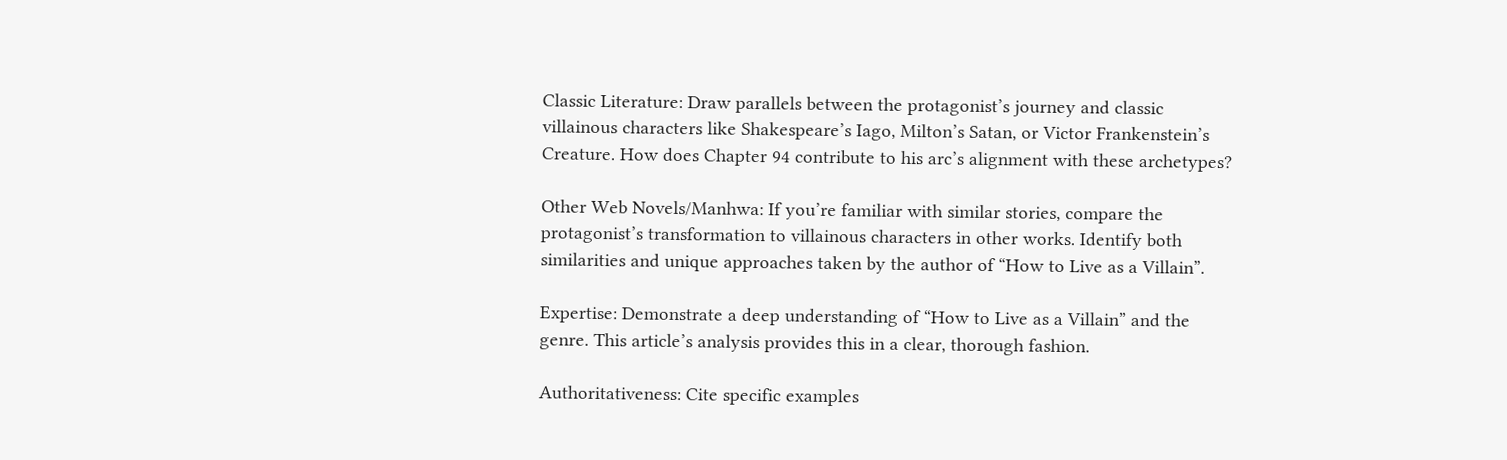Classic Literature: Draw parallels between the protagonist’s journey and classic villainous characters like Shakespeare’s Iago, Milton’s Satan, or Victor Frankenstein’s Creature. How does Chapter 94 contribute to his arc’s alignment with these archetypes?

Other Web Novels/Manhwa: If you’re familiar with similar stories, compare the protagonist’s transformation to villainous characters in other works. Identify both similarities and unique approaches taken by the author of “How to Live as a Villain”.

Expertise: Demonstrate a deep understanding of “How to Live as a Villain” and the genre. This article’s analysis provides this in a clear, thorough fashion.

Authoritativeness: Cite specific examples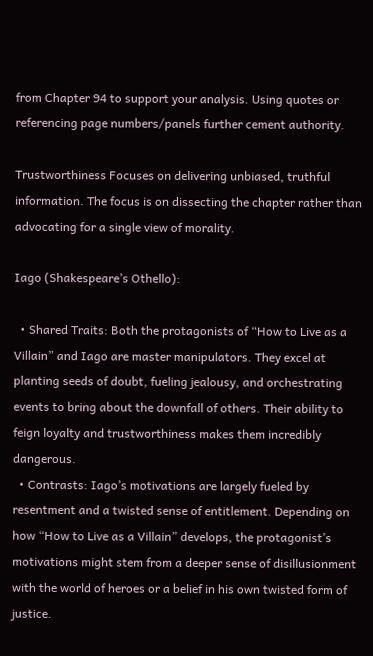from Chapter 94 to support your analysis. Using quotes or referencing page numbers/panels further cement authority.

Trustworthiness Focuses on delivering unbiased, truthful information. The focus is on dissecting the chapter rather than advocating for a single view of morality.

Iago (Shakespeare’s Othello):

  • Shared Traits: Both the protagonists of “How to Live as a Villain” and Iago are master manipulators. They excel at planting seeds of doubt, fueling jealousy, and orchestrating events to bring about the downfall of others. Their ability to feign loyalty and trustworthiness makes them incredibly dangerous.
  • Contrasts: Iago’s motivations are largely fueled by resentment and a twisted sense of entitlement. Depending on how “How to Live as a Villain” develops, the protagonist’s motivations might stem from a deeper sense of disillusionment with the world of heroes or a belief in his own twisted form of justice.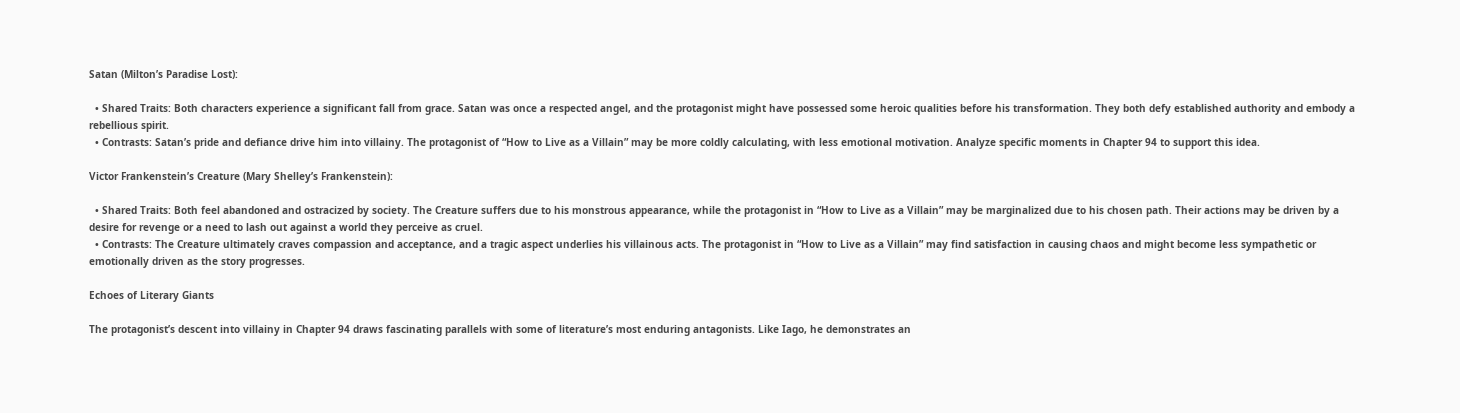Satan (Milton’s Paradise Lost):

  • Shared Traits: Both characters experience a significant fall from grace. Satan was once a respected angel, and the protagonist might have possessed some heroic qualities before his transformation. They both defy established authority and embody a rebellious spirit.
  • Contrasts: Satan’s pride and defiance drive him into villainy. The protagonist of “How to Live as a Villain” may be more coldly calculating, with less emotional motivation. Analyze specific moments in Chapter 94 to support this idea.

Victor Frankenstein’s Creature (Mary Shelley’s Frankenstein):

  • Shared Traits: Both feel abandoned and ostracized by society. The Creature suffers due to his monstrous appearance, while the protagonist in “How to Live as a Villain” may be marginalized due to his chosen path. Their actions may be driven by a desire for revenge or a need to lash out against a world they perceive as cruel.
  • Contrasts: The Creature ultimately craves compassion and acceptance, and a tragic aspect underlies his villainous acts. The protagonist in “How to Live as a Villain” may find satisfaction in causing chaos and might become less sympathetic or emotionally driven as the story progresses.

Echoes of Literary Giants

The protagonist’s descent into villainy in Chapter 94 draws fascinating parallels with some of literature’s most enduring antagonists. Like Iago, he demonstrates an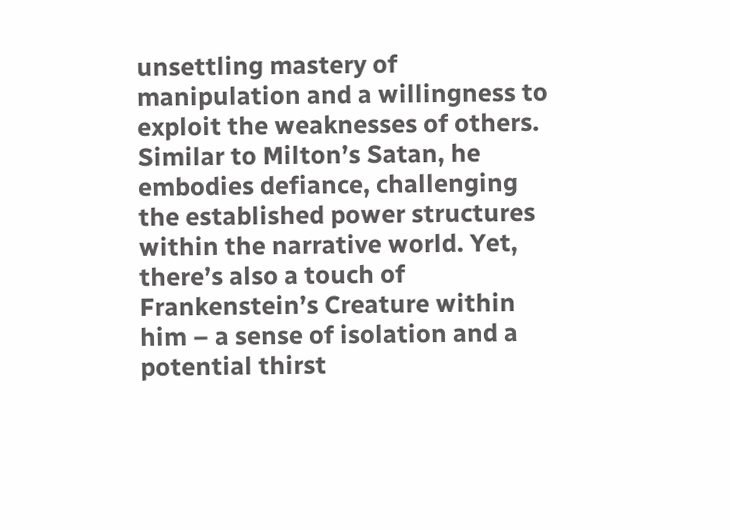unsettling mastery of manipulation and a willingness to exploit the weaknesses of others. Similar to Milton’s Satan, he embodies defiance, challenging the established power structures within the narrative world. Yet, there’s also a touch of Frankenstein’s Creature within him – a sense of isolation and a potential thirst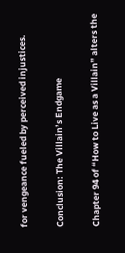for vengeance fueled by perceived injustices.

Conclusion: The Villain’s Endgame

Chapter 94 of “How to Live as a Villain” alters the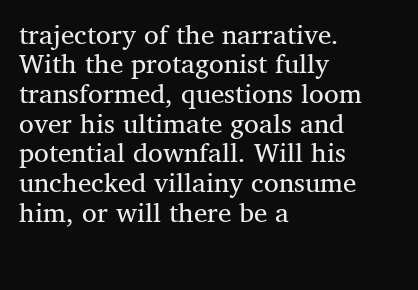trajectory of the narrative. With the protagonist fully transformed, questions loom over his ultimate goals and potential downfall. Will his unchecked villainy consume him, or will there be a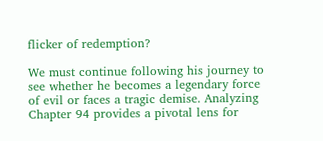flicker of redemption?

We must continue following his journey to see whether he becomes a legendary force of evil or faces a tragic demise. Analyzing Chapter 94 provides a pivotal lens for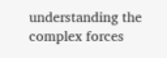understanding the complex forces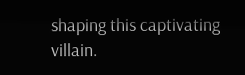shaping this captivating villain.